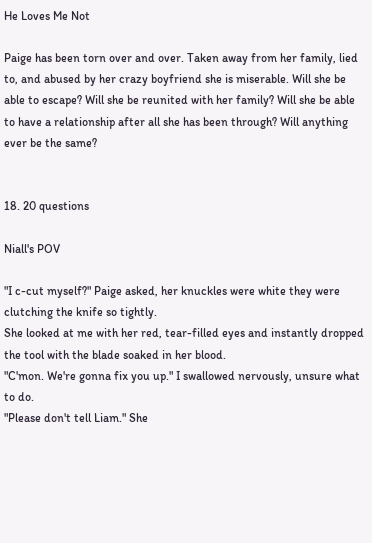He Loves Me Not

Paige has been torn over and over. Taken away from her family, lied to, and abused by her crazy boyfriend she is miserable. Will she be able to escape? Will she be reunited with her family? Will she be able to have a relationship after all she has been through? Will anything ever be the same?


18. 20 questions

Niall's POV

"I c-cut myself?" Paige asked, her knuckles were white they were clutching the knife so tightly.
She looked at me with her red, tear-filled eyes and instantly dropped the tool with the blade soaked in her blood.
"C'mon. We're gonna fix you up." I swallowed nervously, unsure what to do.
"Please don't tell Liam." She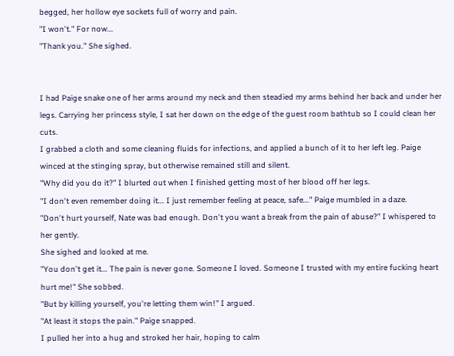begged, her hollow eye sockets full of worry and pain.
"I won't." For now...
"Thank you." She sighed.


I had Paige snake one of her arms around my neck and then steadied my arms behind her back and under her legs. Carrying her princess style, I sat her down on the edge of the guest room bathtub so I could clean her cuts.
I grabbed a cloth and some cleaning fluids for infections, and applied a bunch of it to her left leg. Paige winced at the stinging spray, but otherwise remained still and silent.
"Why did you do it?" I blurted out when I finished getting most of her blood off her legs.
"I don't even remember doing it... I just remember feeling at peace, safe..." Paige mumbled in a daze.
"Don't hurt yourself, Nate was bad enough. Don't you want a break from the pain of abuse?" I whispered to her gently.
She sighed and looked at me.
"You don't get it... The pain is never gone. Someone I loved. Someone I trusted with my entire fucking heart hurt me!" She sobbed.
"But by killing yourself, you're letting them win!" I argued.
"At least it stops the pain." Paige snapped.
I pulled her into a hug and stroked her hair, hoping to calm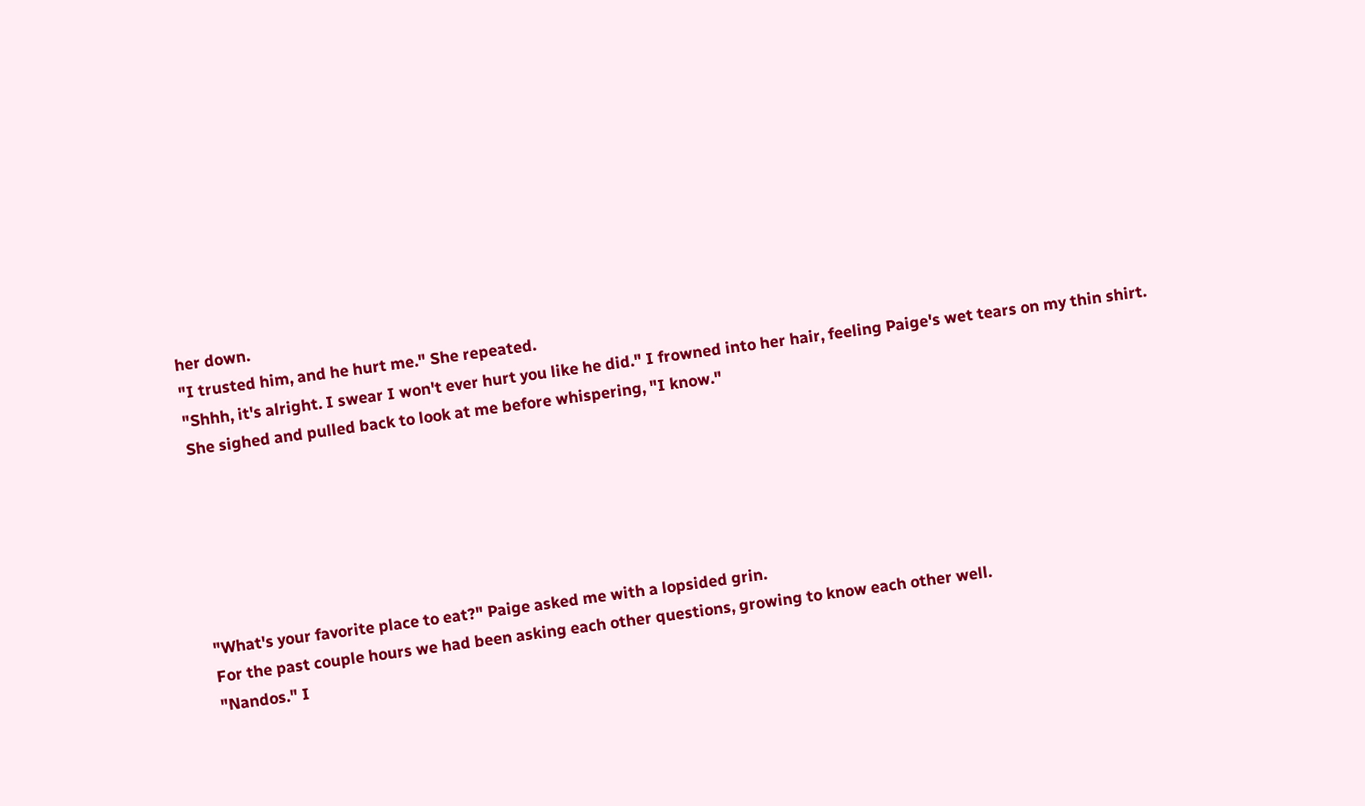her down.
"I trusted him, and he hurt me." She repeated.
"Shhh, it's alright. I swear I won't ever hurt you like he did." I frowned into her hair, feeling Paige's wet tears on my thin shirt.
She sighed and pulled back to look at me before whispering, "I know."






"What's your favorite place to eat?" Paige asked me with a lopsided grin.
For the past couple hours we had been asking each other questions, growing to know each other well.
"Nandos." I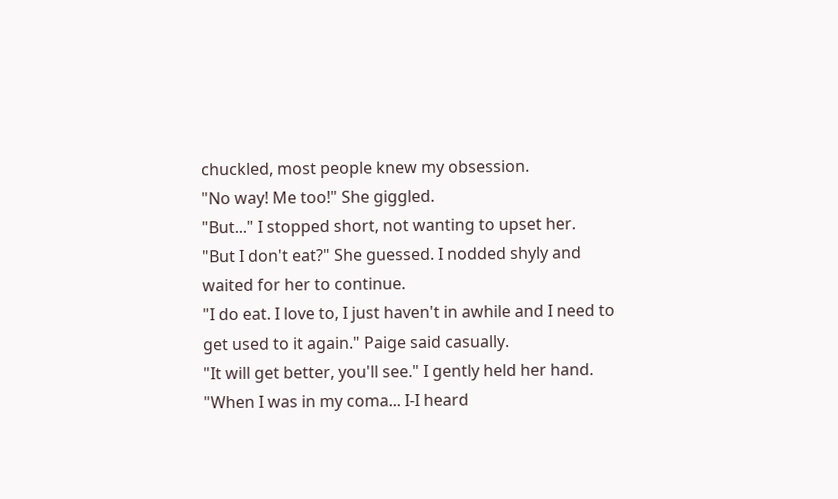chuckled, most people knew my obsession.
"No way! Me too!" She giggled.
"But..." I stopped short, not wanting to upset her.
"But I don't eat?" She guessed. I nodded shyly and waited for her to continue.
"I do eat. I love to, I just haven't in awhile and I need to get used to it again." Paige said casually.
"It will get better, you'll see." I gently held her hand.
"When I was in my coma... I-I heard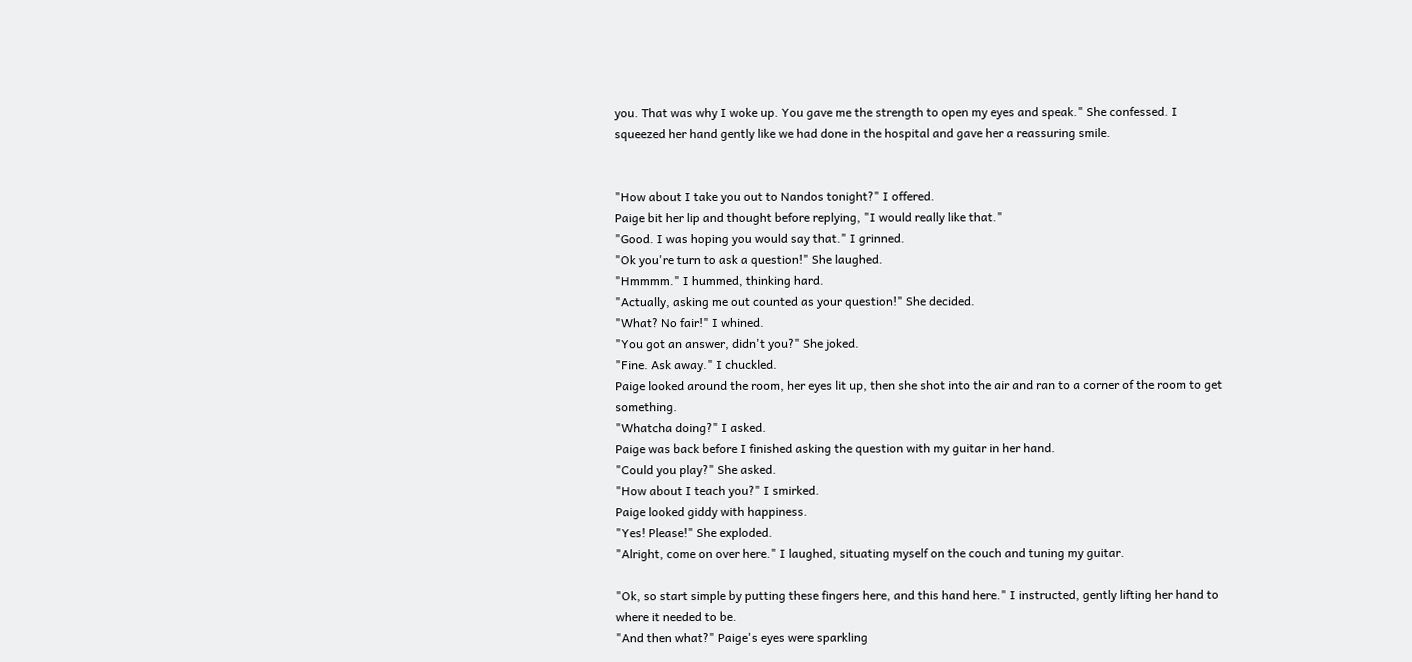you. That was why I woke up. You gave me the strength to open my eyes and speak." She confessed. I squeezed her hand gently like we had done in the hospital and gave her a reassuring smile.


"How about I take you out to Nandos tonight?" I offered.
Paige bit her lip and thought before replying, "I would really like that."
"Good. I was hoping you would say that." I grinned.
"Ok you're turn to ask a question!" She laughed.
"Hmmmm." I hummed, thinking hard.
"Actually, asking me out counted as your question!" She decided.
"What? No fair!" I whined.
"You got an answer, didn't you?" She joked.
"Fine. Ask away." I chuckled.
Paige looked around the room, her eyes lit up, then she shot into the air and ran to a corner of the room to get something.
"Whatcha doing?" I asked.
Paige was back before I finished asking the question with my guitar in her hand.
"Could you play?" She asked.
"How about I teach you?" I smirked.
Paige looked giddy with happiness.
"Yes! Please!" She exploded.
"Alright, come on over here." I laughed, situating myself on the couch and tuning my guitar.

"Ok, so start simple by putting these fingers here, and this hand here." I instructed, gently lifting her hand to where it needed to be.
"And then what?" Paige's eyes were sparkling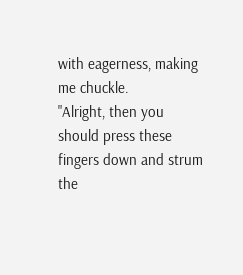with eagerness, making me chuckle.
"Alright, then you should press these fingers down and strum the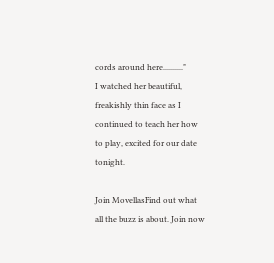cords around here.........."
I watched her beautiful, freakishly thin face as I continued to teach her how to play, excited for our date tonight.

Join MovellasFind out what all the buzz is about. Join now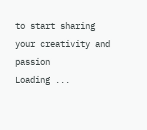to start sharing your creativity and passion
Loading ...